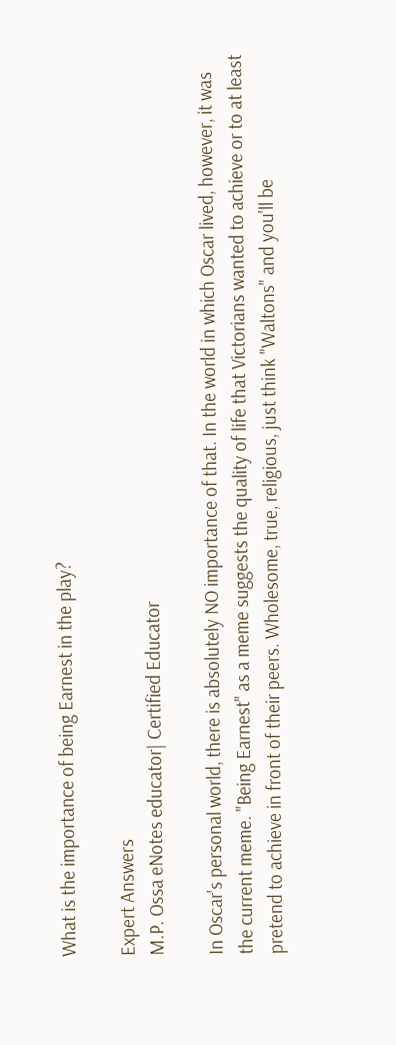What is the importance of being Earnest in the play?

Expert Answers
M.P. Ossa eNotes educator| Certified Educator

In Oscar's personal world, there is absolutely NO importance of that. In the world in which Oscar lived, however, it was the current meme. "Being Earnest" as a meme suggests the quality of life that Victorians wanted to achieve or to at least pretend to achieve in front of their peers. Wholesome, true, religious, just think "Waltons" and you'll be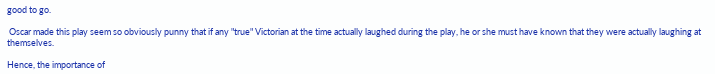good to go.

 Oscar made this play seem so obviously punny that if any "true" Victorian at the time actually laughed during the play, he or she must have known that they were actually laughing at themselves.

Hence, the importance of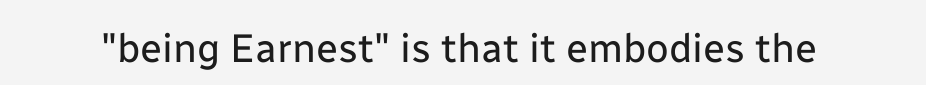"being Earnest" is that it embodies the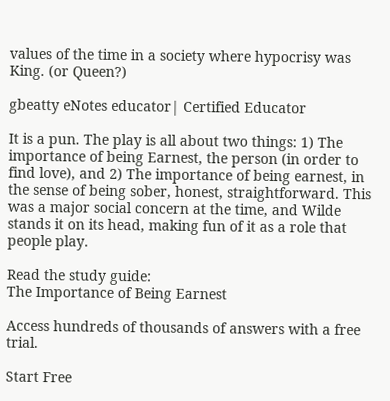values of the time in a society where hypocrisy was King. (or Queen?)

gbeatty eNotes educator| Certified Educator

It is a pun. The play is all about two things: 1) The importance of being Earnest, the person (in order to find love), and 2) The importance of being earnest, in the sense of being sober, honest, straightforward. This was a major social concern at the time, and Wilde stands it on its head, making fun of it as a role that people play.

Read the study guide:
The Importance of Being Earnest

Access hundreds of thousands of answers with a free trial.

Start Free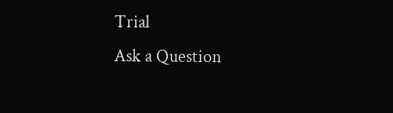Trial
Ask a Question